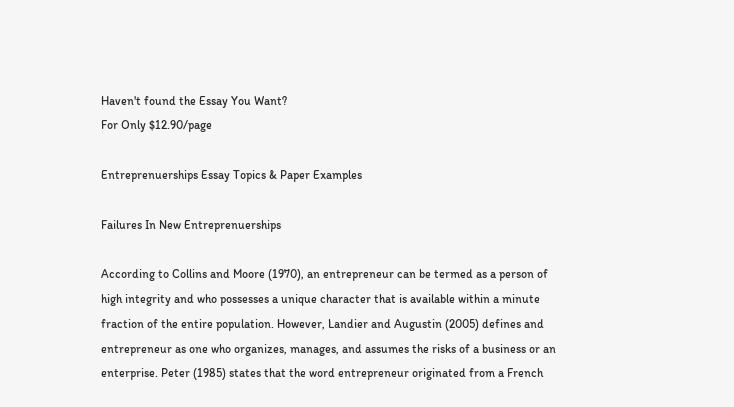Haven't found the Essay You Want?
For Only $12.90/page

Entreprenuerships Essay Topics & Paper Examples

Failures In New Entreprenuerships

According to Collins and Moore (1970), an entrepreneur can be termed as a person of high integrity and who possesses a unique character that is available within a minute fraction of the entire population. However, Landier and Augustin (2005) defines and entrepreneur as one who organizes, manages, and assumes the risks of a business or an enterprise. Peter (1985) states that the word entrepreneur originated from a French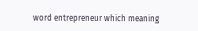word entrepreneur which meaning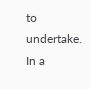to undertake. In a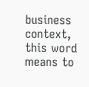business context, this word means to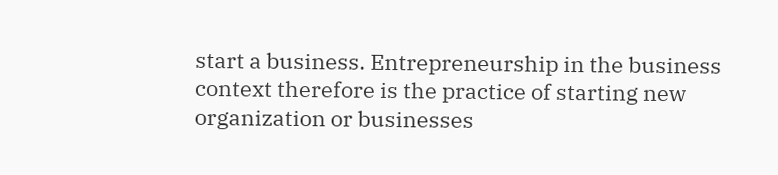start a business. Entrepreneurship in the business context therefore is the practice of starting new organization or businesses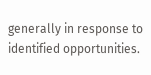generally in response to identified opportunities.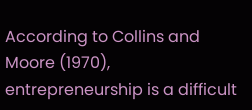According to Collins and Moore (1970), entrepreneurship is a difficult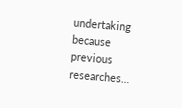undertaking because previous researches…